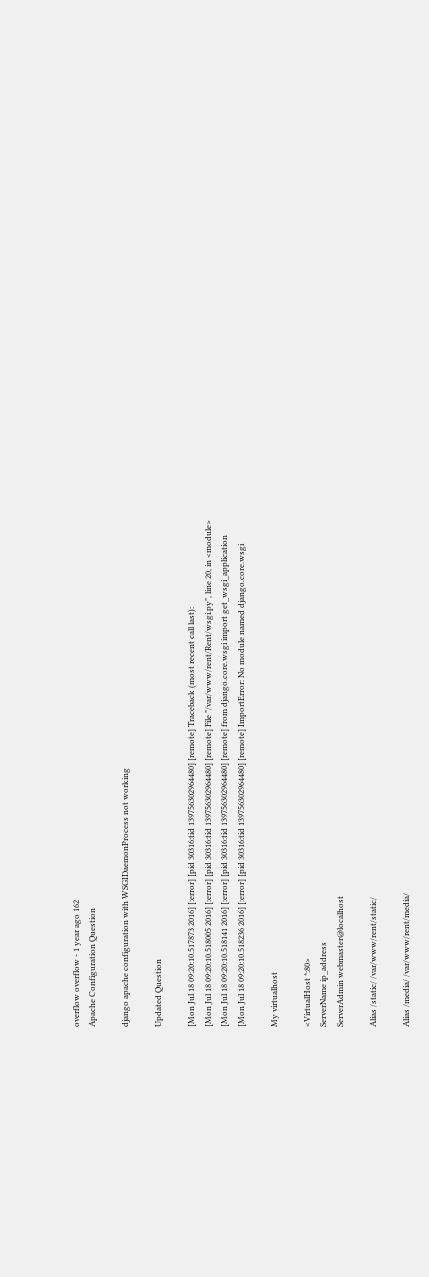overflow overflow - 1 year ago 162
Apache Configuration Question

django apache configuration with WSGIDaemonProcess not working

Updated Question

[Mon Jul 18 09:20:10.517873 2016] [:error] [pid 30316:tid 139756302964480] [remote] Traceback (most recent call last):
[Mon Jul 18 09:20:10.518005 2016] [:error] [pid 30316:tid 139756302964480] [remote] File "/var/www/rent/Rent/wsgi.py", line 20, in <module>
[Mon Jul 18 09:20:10.518141 2016] [:error] [pid 30316:tid 139756302964480] [remote] from django.core.wsgi import get_wsgi_application
[Mon Jul 18 09:20:10.518236 2016] [:error] [pid 30316:tid 139756302964480] [remote] ImportError: No module named django.core.wsgi

My virtualhost

<VirtualHost *:80>
ServerName ip_address
ServerAdmin webmaster@localhost

Alias /static/ /var/www/rent/static/

Alias /media/ /var/www/rent/media/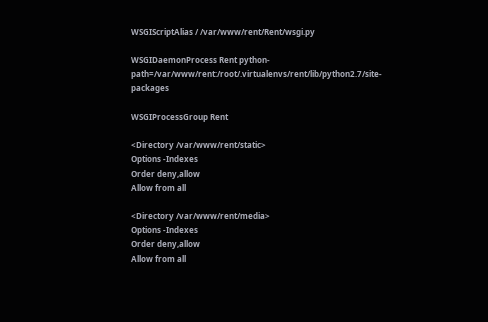WSGIScriptAlias / /var/www/rent/Rent/wsgi.py

WSGIDaemonProcess Rent python-path=/var/www/rent:/root/.virtualenvs/rent/lib/python2.7/site-packages

WSGIProcessGroup Rent

<Directory /var/www/rent/static>
Options -Indexes
Order deny,allow
Allow from all

<Directory /var/www/rent/media>
Options -Indexes
Order deny,allow
Allow from all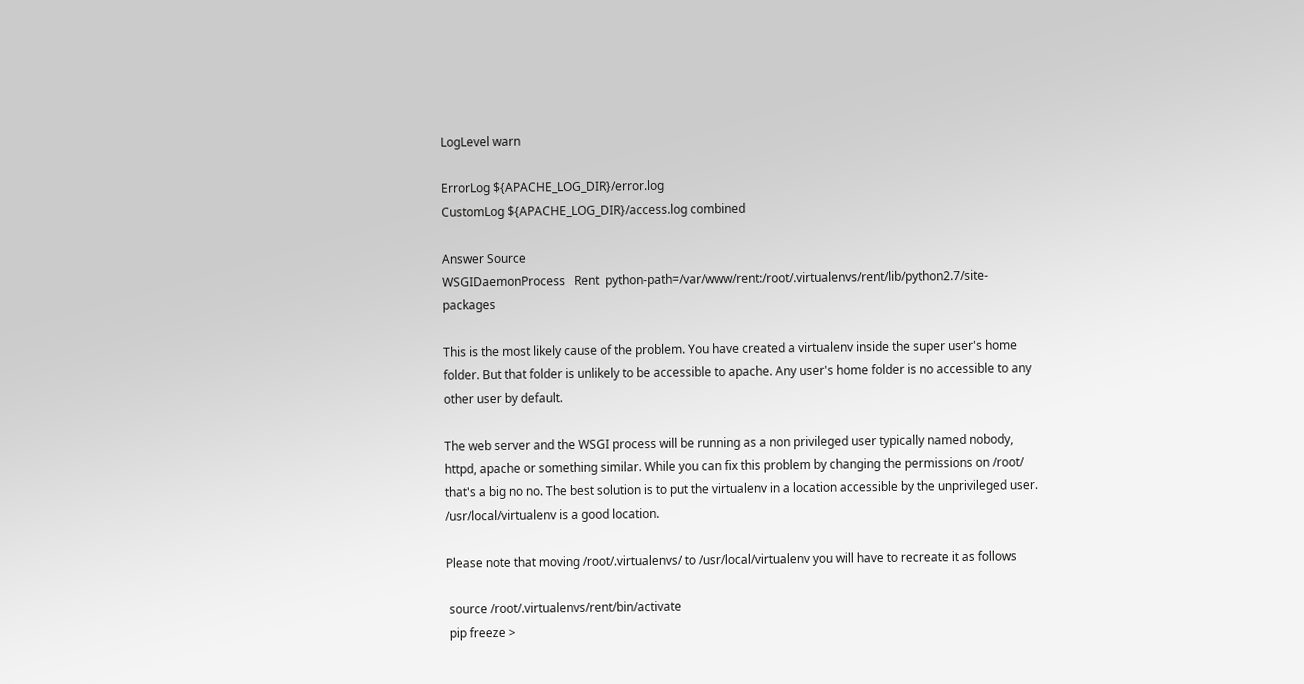LogLevel warn

ErrorLog ${APACHE_LOG_DIR}/error.log
CustomLog ${APACHE_LOG_DIR}/access.log combined

Answer Source
WSGIDaemonProcess   Rent  python-path=/var/www/rent:/root/.virtualenvs/rent/lib/python2.7/site-packages

This is the most likely cause of the problem. You have created a virtualenv inside the super user's home folder. But that folder is unlikely to be accessible to apache. Any user's home folder is no accessible to any other user by default.

The web server and the WSGI process will be running as a non privileged user typically named nobody, httpd, apache or something similar. While you can fix this problem by changing the permissions on /root/ that's a big no no. The best solution is to put the virtualenv in a location accessible by the unprivileged user. /usr/local/virtualenv is a good location.

Please note that moving /root/.virtualenvs/ to /usr/local/virtualenv you will have to recreate it as follows

 source /root/.virtualenvs/rent/bin/activate
 pip freeze >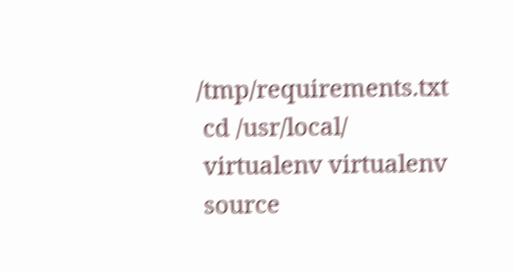/tmp/requirements.txt
 cd /usr/local/
 virtualenv virtualenv
 source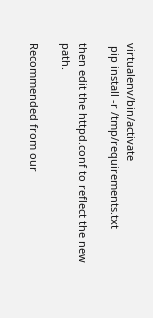virtualenv/bin/activate
 pip install -r /tmp/requirements.txt

then edit the httpd.conf to reflect the new path.

Recommended from our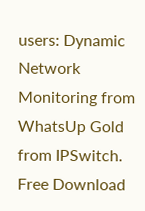users: Dynamic Network Monitoring from WhatsUp Gold from IPSwitch. Free Download